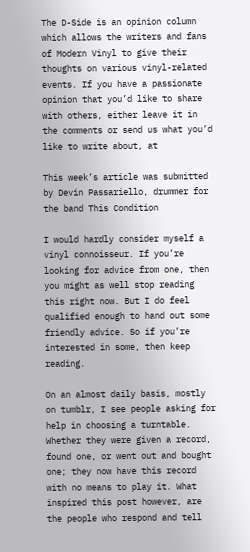The D-Side is an opinion column which allows the writers and fans of Modern Vinyl to give their thoughts on various vinyl-related events. If you have a passionate opinion that you’d like to share with others, either leave it in the comments or send us what you’d like to write about, at

This week’s article was submitted by Devin Passariello, drummer for the band This Condition

I would hardly consider myself a vinyl connoisseur. If you’re looking for advice from one, then you might as well stop reading this right now. But I do feel qualified enough to hand out some friendly advice. So if you’re interested in some, then keep reading.

On an almost daily basis, mostly on tumblr, I see people asking for help in choosing a turntable. Whether they were given a record, found one, or went out and bought one; they now have this record with no means to play it. What inspired this post however, are the people who respond and tell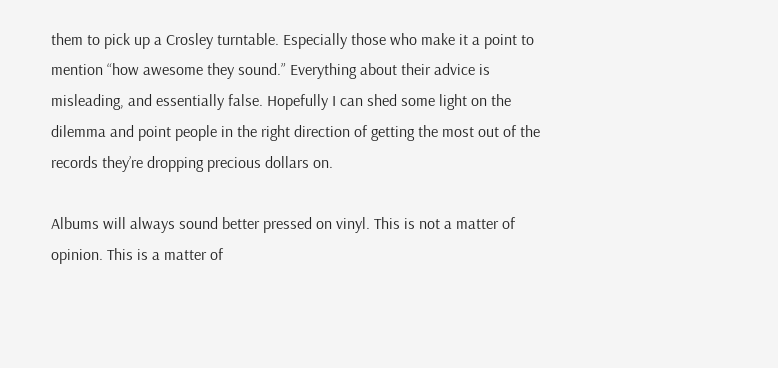them to pick up a Crosley turntable. Especially those who make it a point to mention “how awesome they sound.” Everything about their advice is misleading, and essentially false. Hopefully I can shed some light on the dilemma and point people in the right direction of getting the most out of the records they’re dropping precious dollars on.

Albums will always sound better pressed on vinyl. This is not a matter of opinion. This is a matter of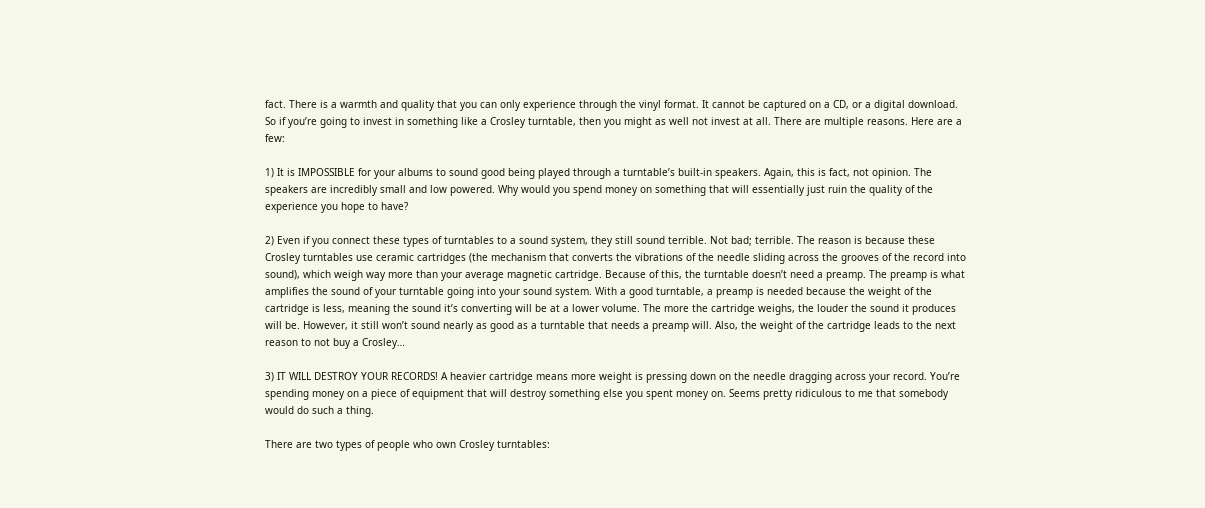fact. There is a warmth and quality that you can only experience through the vinyl format. It cannot be captured on a CD, or a digital download. So if you’re going to invest in something like a Crosley turntable, then you might as well not invest at all. There are multiple reasons. Here are a few:

1) It is IMPOSSIBLE for your albums to sound good being played through a turntable’s built-in speakers. Again, this is fact, not opinion. The speakers are incredibly small and low powered. Why would you spend money on something that will essentially just ruin the quality of the experience you hope to have?

2) Even if you connect these types of turntables to a sound system, they still sound terrible. Not bad; terrible. The reason is because these Crosley turntables use ceramic cartridges (the mechanism that converts the vibrations of the needle sliding across the grooves of the record into sound), which weigh way more than your average magnetic cartridge. Because of this, the turntable doesn’t need a preamp. The preamp is what amplifies the sound of your turntable going into your sound system. With a good turntable, a preamp is needed because the weight of the cartridge is less, meaning the sound it’s converting will be at a lower volume. The more the cartridge weighs, the louder the sound it produces will be. However, it still won’t sound nearly as good as a turntable that needs a preamp will. Also, the weight of the cartridge leads to the next reason to not buy a Crosley…

3) IT WILL DESTROY YOUR RECORDS! A heavier cartridge means more weight is pressing down on the needle dragging across your record. You’re spending money on a piece of equipment that will destroy something else you spent money on. Seems pretty ridiculous to me that somebody would do such a thing.

There are two types of people who own Crosley turntables: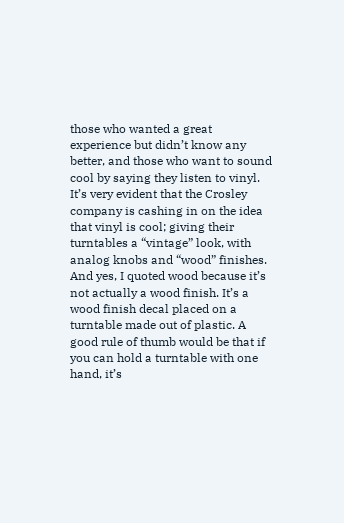those who wanted a great experience but didn’t know any better, and those who want to sound cool by saying they listen to vinyl. It’s very evident that the Crosley company is cashing in on the idea that vinyl is cool; giving their turntables a “vintage” look, with analog knobs and “wood” finishes. And yes, I quoted wood because it’s not actually a wood finish. It’s a wood finish decal placed on a turntable made out of plastic. A good rule of thumb would be that if you can hold a turntable with one hand, it’s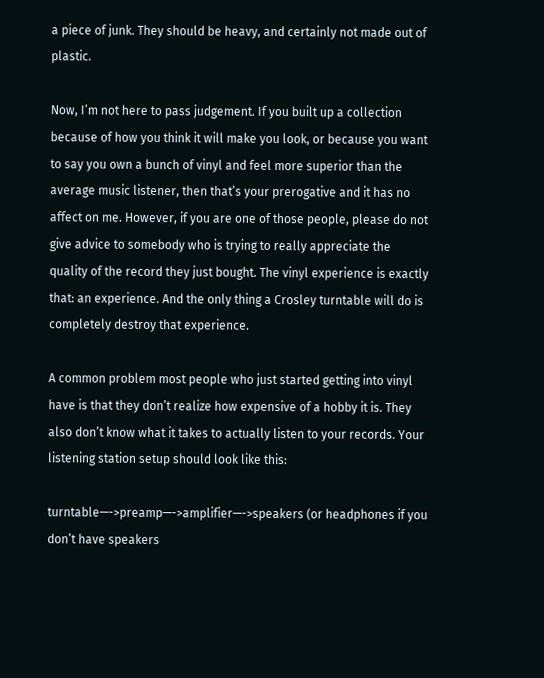a piece of junk. They should be heavy, and certainly not made out of plastic.

Now, I’m not here to pass judgement. If you built up a collection because of how you think it will make you look, or because you want to say you own a bunch of vinyl and feel more superior than the average music listener, then that’s your prerogative and it has no affect on me. However, if you are one of those people, please do not give advice to somebody who is trying to really appreciate the quality of the record they just bought. The vinyl experience is exactly that: an experience. And the only thing a Crosley turntable will do is completely destroy that experience.

A common problem most people who just started getting into vinyl have is that they don’t realize how expensive of a hobby it is. They also don’t know what it takes to actually listen to your records. Your listening station setup should look like this:

turntable—->preamp—->amplifier—->speakers (or headphones if you don’t have speakers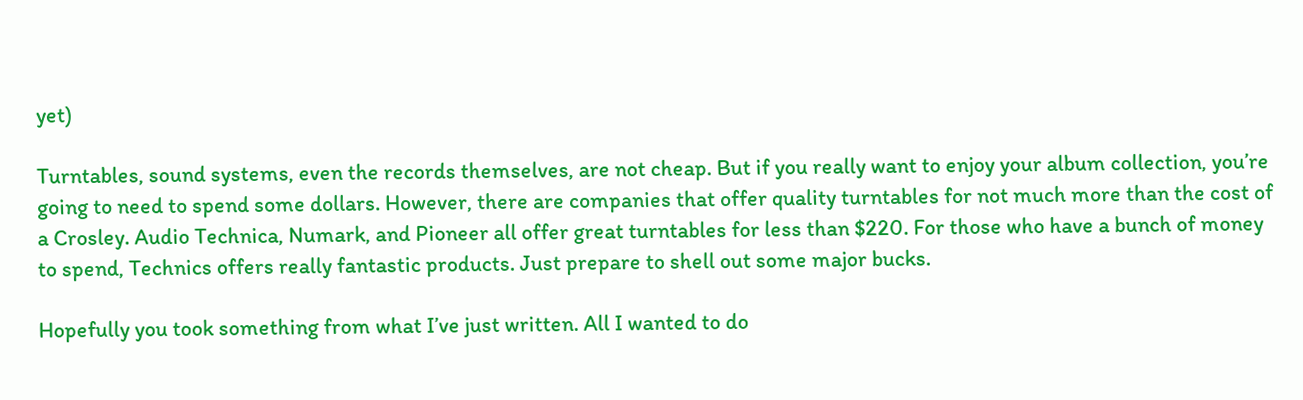yet)

Turntables, sound systems, even the records themselves, are not cheap. But if you really want to enjoy your album collection, you’re going to need to spend some dollars. However, there are companies that offer quality turntables for not much more than the cost of a Crosley. Audio Technica, Numark, and Pioneer all offer great turntables for less than $220. For those who have a bunch of money to spend, Technics offers really fantastic products. Just prepare to shell out some major bucks.

Hopefully you took something from what I’ve just written. All I wanted to do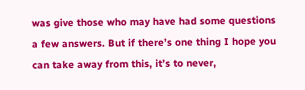was give those who may have had some questions a few answers. But if there’s one thing I hope you can take away from this, it’s to never,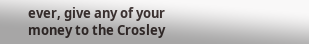ever, give any of your money to the Crosley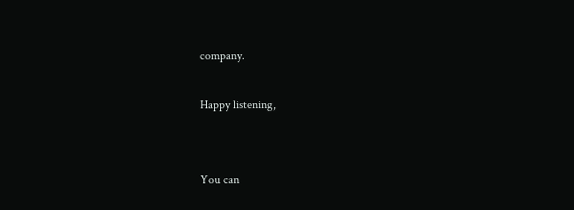company.

Happy listening,


You can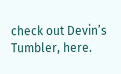check out Devin’s Tumbler, here.